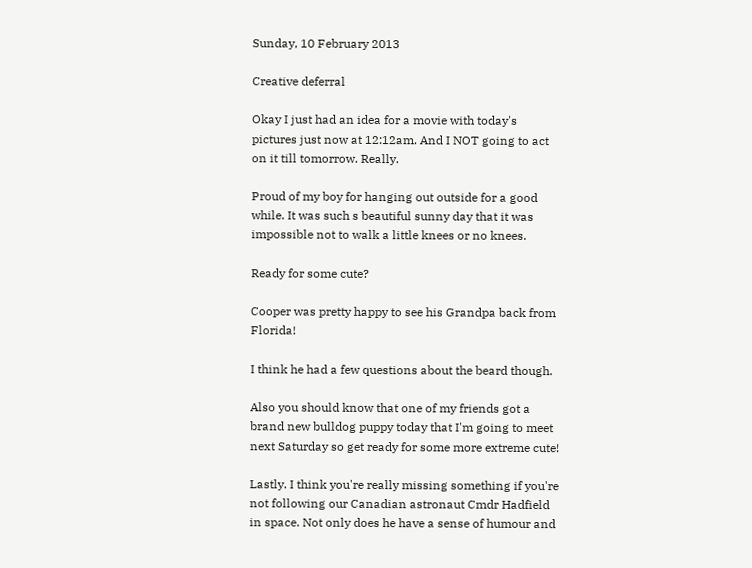Sunday, 10 February 2013

Creative deferral

Okay I just had an idea for a movie with today's pictures just now at 12:12am. And I NOT going to act on it till tomorrow. Really.

Proud of my boy for hanging out outside for a good while. It was such s beautiful sunny day that it was impossible not to walk a little knees or no knees.

Ready for some cute?

Cooper was pretty happy to see his Grandpa back from Florida!

I think he had a few questions about the beard though.

Also you should know that one of my friends got a brand new bulldog puppy today that I'm going to meet next Saturday so get ready for some more extreme cute!

Lastly. I think you're really missing something if you're not following our Canadian astronaut Cmdr Hadfield in space. Not only does he have a sense of humour and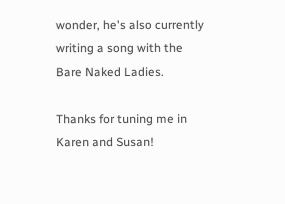wonder, he's also currently writing a song with the Bare Naked Ladies.

Thanks for tuning me in Karen and Susan!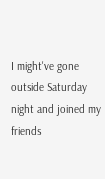I might've gone outside Saturday night and joined my friends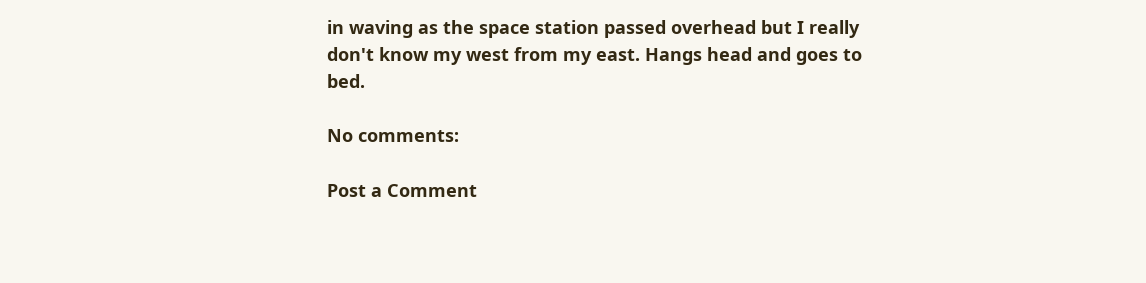in waving as the space station passed overhead but I really don't know my west from my east. Hangs head and goes to bed.

No comments:

Post a Comment